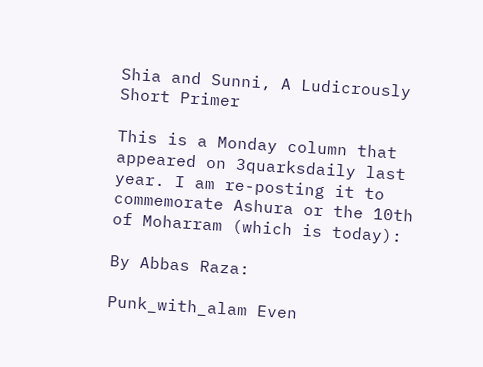Shia and Sunni, A Ludicrously Short Primer

This is a Monday column that appeared on 3quarksdaily last year. I am re-posting it to commemorate Ashura or the 10th of Moharram (which is today):

By Abbas Raza:

Punk_with_alam Even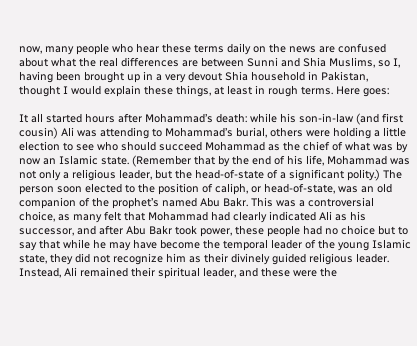now, many people who hear these terms daily on the news are confused about what the real differences are between Sunni and Shia Muslims, so I, having been brought up in a very devout Shia household in Pakistan, thought I would explain these things, at least in rough terms. Here goes:

It all started hours after Mohammad’s death: while his son-in-law (and first cousin) Ali was attending to Mohammad’s burial, others were holding a little election to see who should succeed Mohammad as the chief of what was by now an Islamic state. (Remember that by the end of his life, Mohammad was not only a religious leader, but the head-of-state of a significant polity.) The person soon elected to the position of caliph, or head-of-state, was an old companion of the prophet’s named Abu Bakr. This was a controversial choice, as many felt that Mohammad had clearly indicated Ali as his successor, and after Abu Bakr took power, these people had no choice but to say that while he may have become the temporal leader of the young Islamic state, they did not recognize him as their divinely guided religious leader. Instead, Ali remained their spiritual leader, and these were the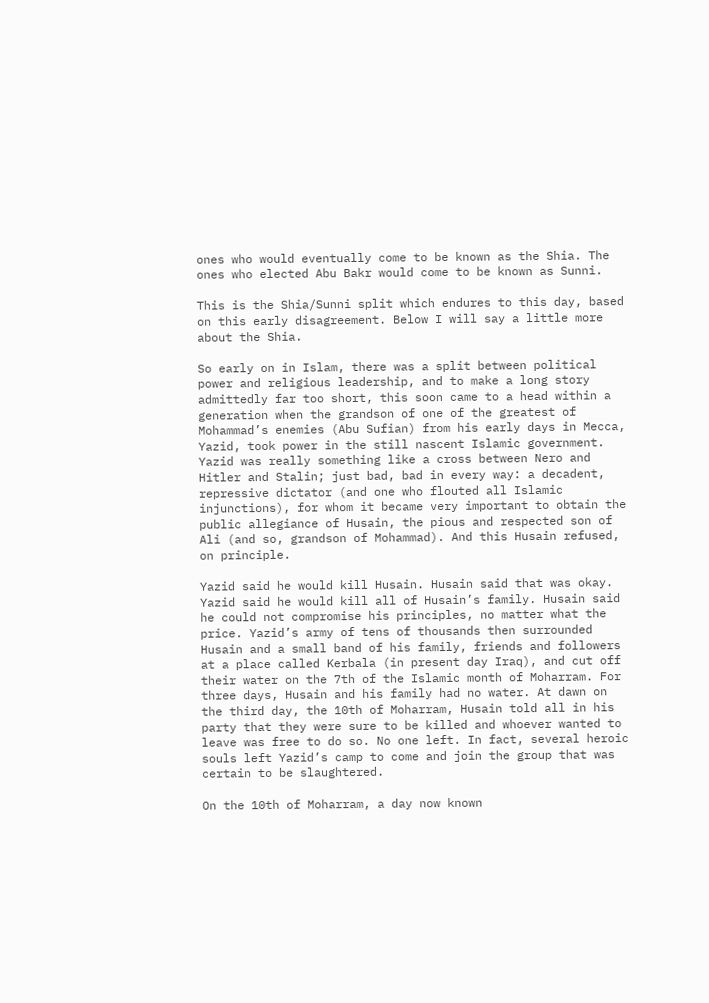ones who would eventually come to be known as the Shia. The ones who elected Abu Bakr would come to be known as Sunni.

This is the Shia/Sunni split which endures to this day, based on this early disagreement. Below I will say a little more about the Shia.

So early on in Islam, there was a split between political power and religious leadership, and to make a long story admittedly far too short, this soon came to a head within a generation when the grandson of one of the greatest of Mohammad’s enemies (Abu Sufian) from his early days in Mecca, Yazid, took power in the still nascent Islamic government. Yazid was really something like a cross between Nero and Hitler and Stalin; just bad, bad in every way: a decadent, repressive dictator (and one who flouted all Islamic injunctions), for whom it became very important to obtain the public allegiance of Husain, the pious and respected son of Ali (and so, grandson of Mohammad). And this Husain refused, on principle.

Yazid said he would kill Husain. Husain said that was okay. Yazid said he would kill all of Husain’s family. Husain said he could not compromise his principles, no matter what the price. Yazid’s army of tens of thousands then surrounded Husain and a small band of his family, friends and followers at a place called Kerbala (in present day Iraq), and cut off their water on the 7th of the Islamic month of Moharram. For three days, Husain and his family had no water. At dawn on the third day, the 10th of Moharram, Husain told all in his party that they were sure to be killed and whoever wanted to leave was free to do so. No one left. In fact, several heroic souls left Yazid’s camp to come and join the group that was certain to be slaughtered.

On the 10th of Moharram, a day now known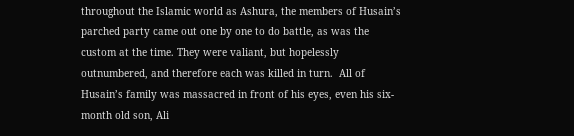throughout the Islamic world as Ashura, the members of Husain’s parched party came out one by one to do battle, as was the custom at the time. They were valiant, but hopelessly outnumbered, and therefore each was killed in turn.  All of Husain’s family was massacred in front of his eyes, even his six-month old son, Ali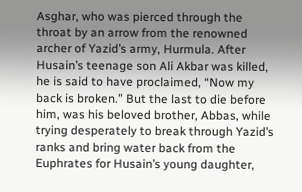Asghar, who was pierced through the throat by an arrow from the renowned archer of Yazid’s army, Hurmula. After Husain’s teenage son Ali Akbar was killed, he is said to have proclaimed, “Now my back is broken.” But the last to die before him, was his beloved brother, Abbas, while trying desperately to break through Yazid’s ranks and bring water back from the Euphrates for Husain’s young daughter,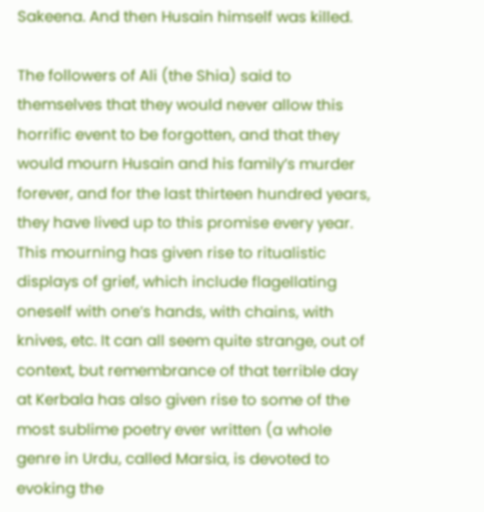Sakeena. And then Husain himself was killed.

The followers of Ali (the Shia) said to themselves that they would never allow this horrific event to be forgotten, and that they would mourn Husain and his family’s murder forever, and for the last thirteen hundred years, they have lived up to this promise every year. This mourning has given rise to ritualistic displays of grief, which include flagellating oneself with one’s hands, with chains, with knives, etc. It can all seem quite strange, out of context, but remembrance of that terrible day at Kerbala has also given rise to some of the most sublime poetry ever written (a whole genre in Urdu, called Marsia, is devoted to evoking the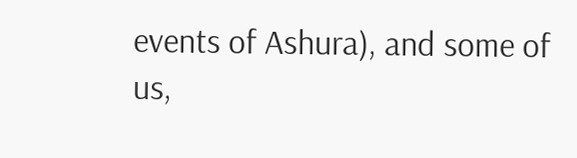events of Ashura), and some of us,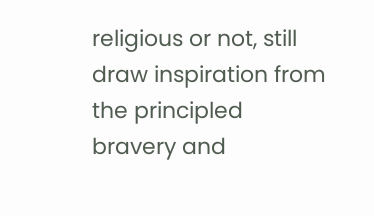religious or not, still draw inspiration from the principled bravery and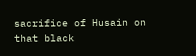sacrifice of Husain on that black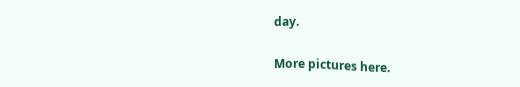day.

More pictures here.